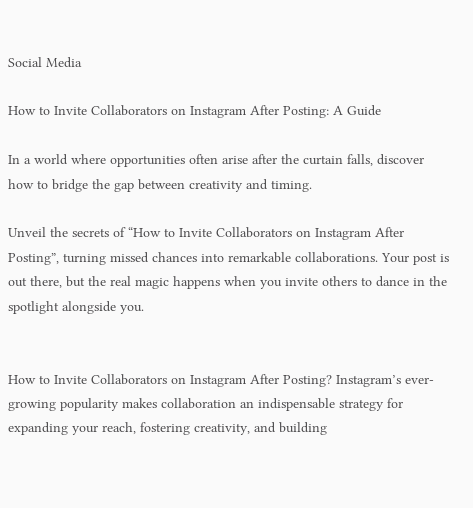Social Media

How to Invite Collaborators on Instagram After Posting: A Guide

In a world where opportunities often arise after the curtain falls, discover how to bridge the gap between creativity and timing.

Unveil the secrets of “How to Invite Collaborators on Instagram After Posting”, turning missed chances into remarkable collaborations. Your post is out there, but the real magic happens when you invite others to dance in the spotlight alongside you.


How to Invite Collaborators on Instagram After Posting? Instagram’s ever-growing popularity makes collaboration an indispensable strategy for expanding your reach, fostering creativity, and building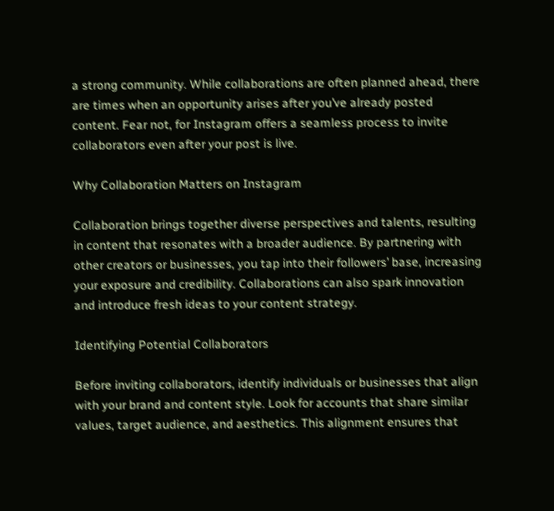a strong community. While collaborations are often planned ahead, there are times when an opportunity arises after you’ve already posted content. Fear not, for Instagram offers a seamless process to invite collaborators even after your post is live.

Why Collaboration Matters on Instagram

Collaboration brings together diverse perspectives and talents, resulting in content that resonates with a broader audience. By partnering with other creators or businesses, you tap into their followers’ base, increasing your exposure and credibility. Collaborations can also spark innovation and introduce fresh ideas to your content strategy.

Identifying Potential Collaborators

Before inviting collaborators, identify individuals or businesses that align with your brand and content style. Look for accounts that share similar values, target audience, and aesthetics. This alignment ensures that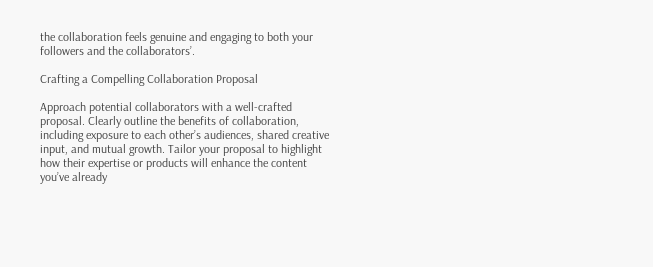the collaboration feels genuine and engaging to both your followers and the collaborators’.

Crafting a Compelling Collaboration Proposal

Approach potential collaborators with a well-crafted proposal. Clearly outline the benefits of collaboration, including exposure to each other’s audiences, shared creative input, and mutual growth. Tailor your proposal to highlight how their expertise or products will enhance the content you’ve already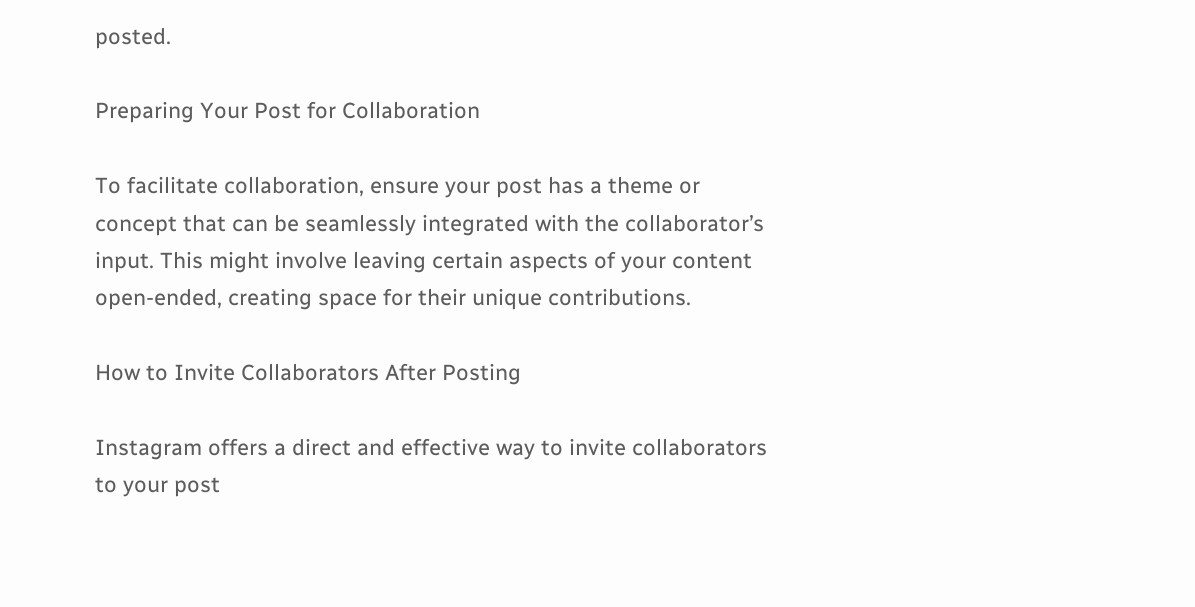posted.

Preparing Your Post for Collaboration

To facilitate collaboration, ensure your post has a theme or concept that can be seamlessly integrated with the collaborator’s input. This might involve leaving certain aspects of your content open-ended, creating space for their unique contributions.

How to Invite Collaborators After Posting

Instagram offers a direct and effective way to invite collaborators to your post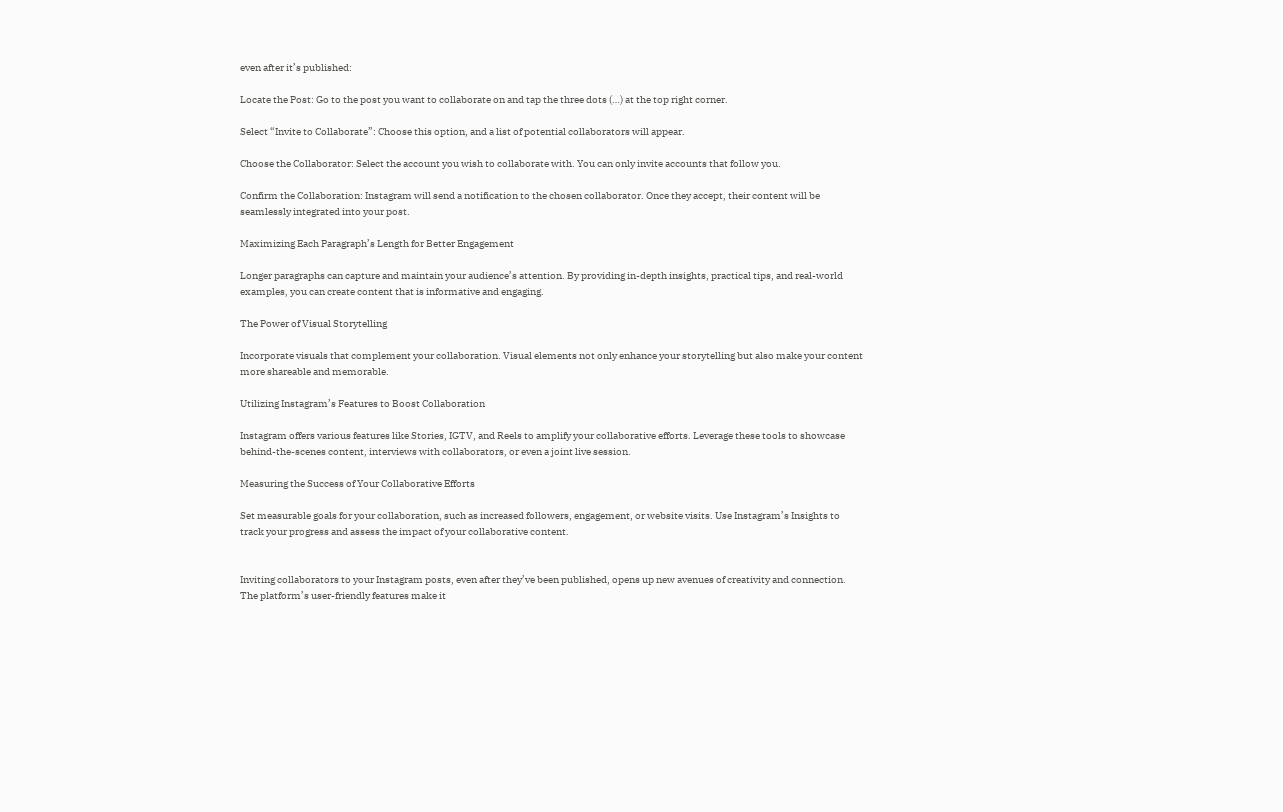even after it’s published:

Locate the Post: Go to the post you want to collaborate on and tap the three dots (…) at the top right corner.

Select “Invite to Collaborate”: Choose this option, and a list of potential collaborators will appear.

Choose the Collaborator: Select the account you wish to collaborate with. You can only invite accounts that follow you.

Confirm the Collaboration: Instagram will send a notification to the chosen collaborator. Once they accept, their content will be seamlessly integrated into your post.

Maximizing Each Paragraph’s Length for Better Engagement

Longer paragraphs can capture and maintain your audience’s attention. By providing in-depth insights, practical tips, and real-world examples, you can create content that is informative and engaging.

The Power of Visual Storytelling

Incorporate visuals that complement your collaboration. Visual elements not only enhance your storytelling but also make your content more shareable and memorable.

Utilizing Instagram’s Features to Boost Collaboration

Instagram offers various features like Stories, IGTV, and Reels to amplify your collaborative efforts. Leverage these tools to showcase behind-the-scenes content, interviews with collaborators, or even a joint live session.

Measuring the Success of Your Collaborative Efforts

Set measurable goals for your collaboration, such as increased followers, engagement, or website visits. Use Instagram’s Insights to track your progress and assess the impact of your collaborative content.


Inviting collaborators to your Instagram posts, even after they’ve been published, opens up new avenues of creativity and connection. The platform’s user-friendly features make it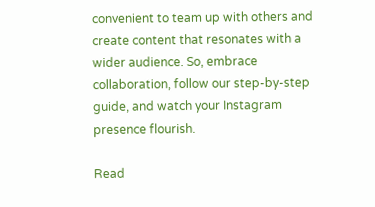convenient to team up with others and create content that resonates with a wider audience. So, embrace collaboration, follow our step-by-step guide, and watch your Instagram presence flourish.

Read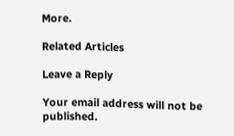More.

Related Articles

Leave a Reply

Your email address will not be published.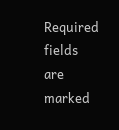Required fields are marked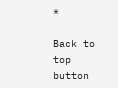*

Back to top button